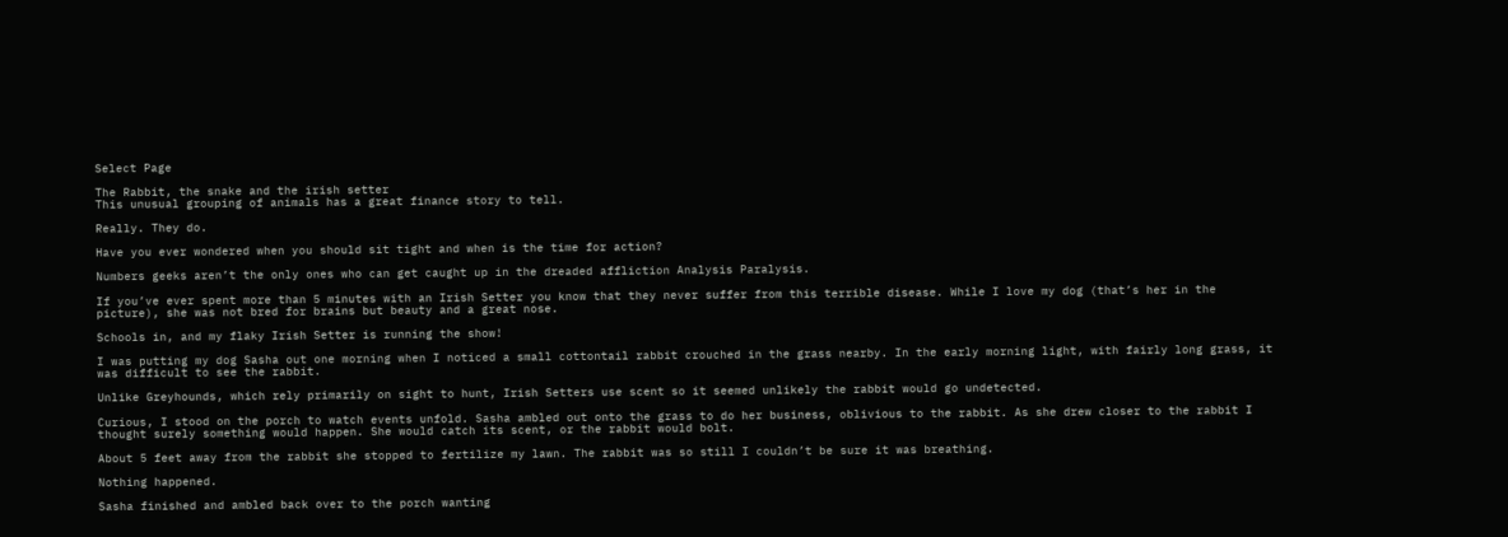Select Page

The Rabbit, the snake and the irish setter
This unusual grouping of animals has a great finance story to tell.

Really. They do.

Have you ever wondered when you should sit tight and when is the time for action?

Numbers geeks aren’t the only ones who can get caught up in the dreaded affliction Analysis Paralysis.

If you’ve ever spent more than 5 minutes with an Irish Setter you know that they never suffer from this terrible disease. While I love my dog (that’s her in the picture), she was not bred for brains but beauty and a great nose.

Schools in, and my flaky Irish Setter is running the show!

I was putting my dog Sasha out one morning when I noticed a small cottontail rabbit crouched in the grass nearby. In the early morning light, with fairly long grass, it was difficult to see the rabbit.

Unlike Greyhounds, which rely primarily on sight to hunt, Irish Setters use scent so it seemed unlikely the rabbit would go undetected.

Curious, I stood on the porch to watch events unfold. Sasha ambled out onto the grass to do her business, oblivious to the rabbit. As she drew closer to the rabbit I thought surely something would happen. She would catch its scent, or the rabbit would bolt.

About 5 feet away from the rabbit she stopped to fertilize my lawn. The rabbit was so still I couldn’t be sure it was breathing.

Nothing happened.

Sasha finished and ambled back over to the porch wanting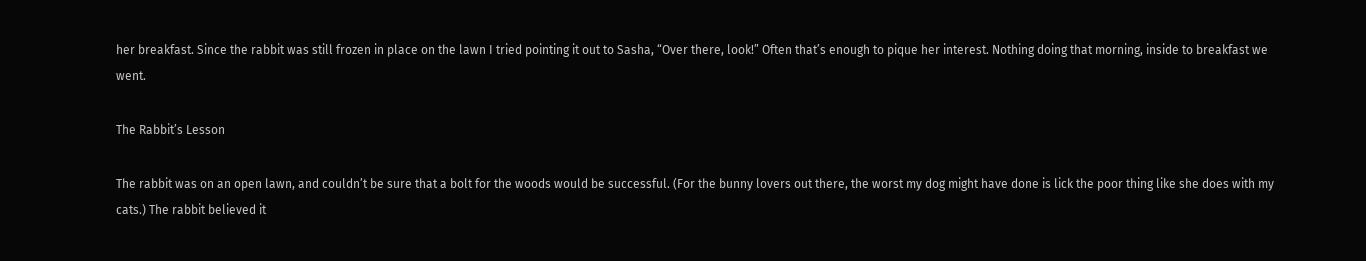her breakfast. Since the rabbit was still frozen in place on the lawn I tried pointing it out to Sasha, “Over there, look!” Often that’s enough to pique her interest. Nothing doing that morning, inside to breakfast we went.

The Rabbit’s Lesson

The rabbit was on an open lawn, and couldn’t be sure that a bolt for the woods would be successful. (For the bunny lovers out there, the worst my dog might have done is lick the poor thing like she does with my cats.) The rabbit believed it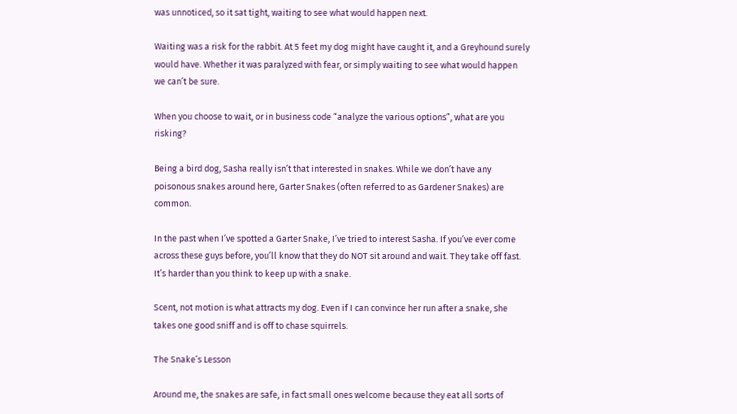was unnoticed, so it sat tight, waiting to see what would happen next.

Waiting was a risk for the rabbit. At 5 feet my dog might have caught it, and a Greyhound surely would have. Whether it was paralyzed with fear, or simply waiting to see what would happen we can’t be sure.

When you choose to wait, or in business code “analyze the various options”, what are you risking?

Being a bird dog, Sasha really isn’t that interested in snakes. While we don’t have any poisonous snakes around here, Garter Snakes (often referred to as Gardener Snakes) are common.

In the past when I’ve spotted a Garter Snake, I’ve tried to interest Sasha. If you’ve ever come across these guys before, you’ll know that they do NOT sit around and wait. They take off fast. It’s harder than you think to keep up with a snake.

Scent, not motion is what attracts my dog. Even if I can convince her run after a snake, she takes one good sniff and is off to chase squirrels.

The Snake’s Lesson

Around me, the snakes are safe, in fact small ones welcome because they eat all sorts of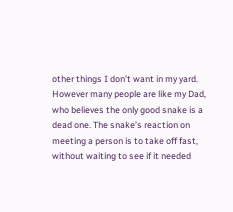other things I don’t want in my yard. However many people are like my Dad, who believes the only good snake is a dead one. The snake’s reaction on meeting a person is to take off fast, without waiting to see if it needed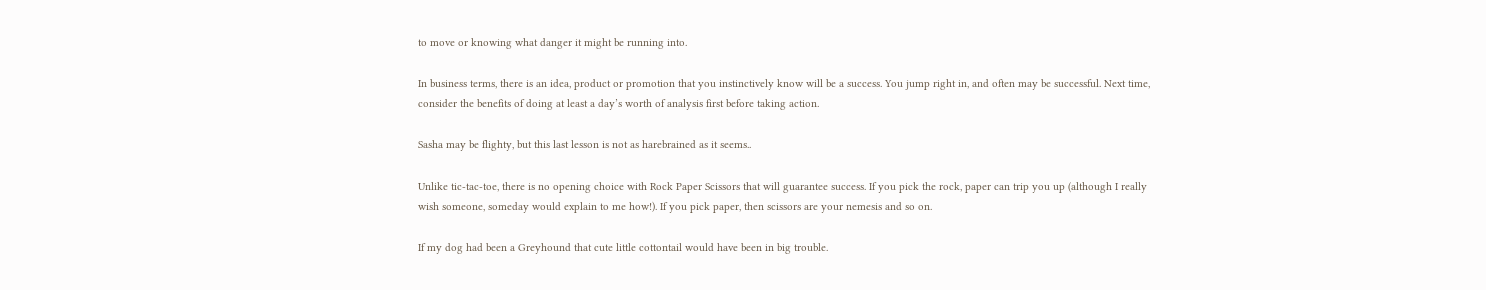to move or knowing what danger it might be running into.

In business terms, there is an idea, product or promotion that you instinctively know will be a success. You jump right in, and often may be successful. Next time, consider the benefits of doing at least a day’s worth of analysis first before taking action.

Sasha may be flighty, but this last lesson is not as harebrained as it seems..

Unlike tic-tac-toe, there is no opening choice with Rock Paper Scissors that will guarantee success. If you pick the rock, paper can trip you up (although I really wish someone, someday would explain to me how!). If you pick paper, then scissors are your nemesis and so on.

If my dog had been a Greyhound that cute little cottontail would have been in big trouble.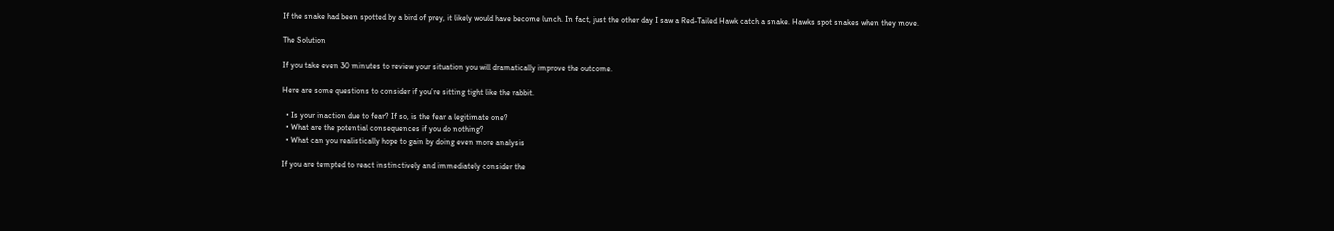If the snake had been spotted by a bird of prey, it likely would have become lunch. In fact, just the other day I saw a Red-Tailed Hawk catch a snake. Hawks spot snakes when they move.

The Solution

If you take even 30 minutes to review your situation you will dramatically improve the outcome.

Here are some questions to consider if you’re sitting tight like the rabbit.

  • Is your inaction due to fear? If so, is the fear a legitimate one?
  • What are the potential consequences if you do nothing?
  • What can you realistically hope to gain by doing even more analysis

If you are tempted to react instinctively and immediately consider the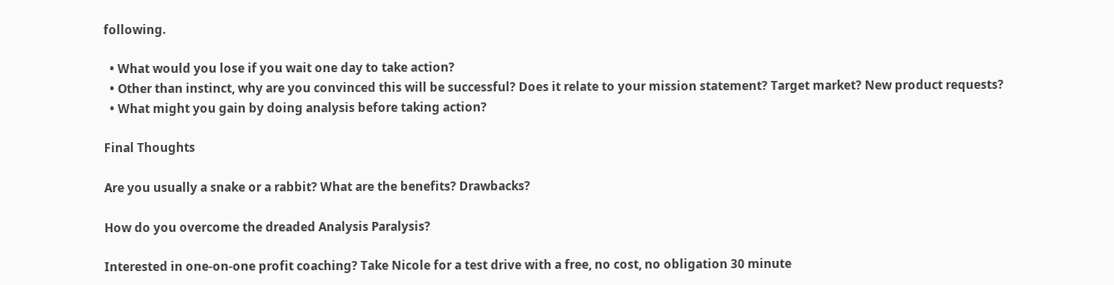following.

  • What would you lose if you wait one day to take action?
  • Other than instinct, why are you convinced this will be successful? Does it relate to your mission statement? Target market? New product requests?
  • What might you gain by doing analysis before taking action?

Final Thoughts

Are you usually a snake or a rabbit? What are the benefits? Drawbacks?

How do you overcome the dreaded Analysis Paralysis?

Interested in one-on-one profit coaching? Take Nicole for a test drive with a free, no cost, no obligation 30 minute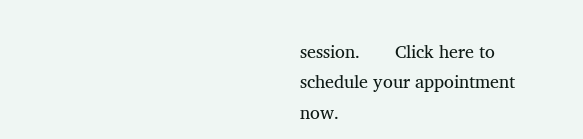session.       Click here to schedule your appointment now.